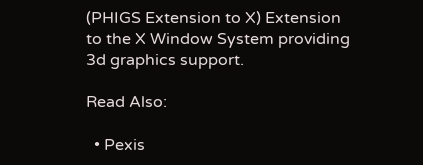(PHIGS Extension to X) Extension to the X Window System providing 3d graphics support.

Read Also:

  • Pexis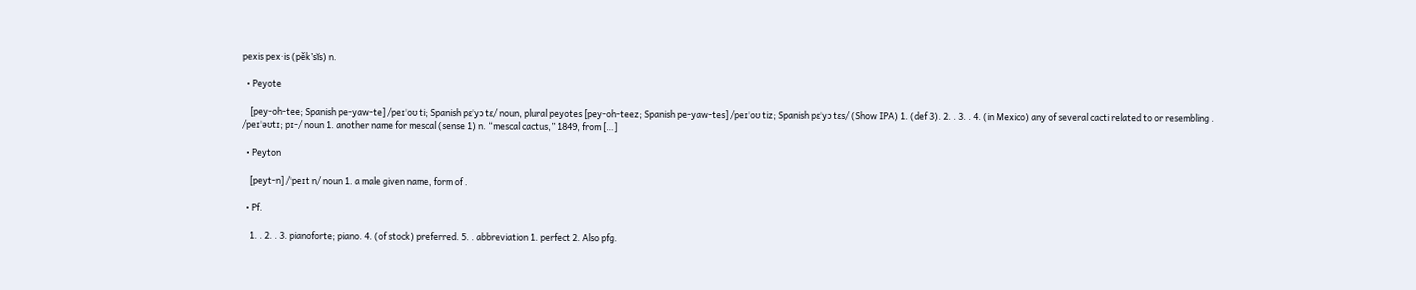pexis pex·is (pěk’sĭs) n.

  • Peyote

    [pey-oh-tee; Spanish pe-yaw-te] /peɪˈoʊ ti; Spanish pɛˈyɔ tɛ/ noun, plural peyotes [pey-oh-teez; Spanish pe-yaw-tes] /peɪˈoʊ tiz; Spanish pɛˈyɔ tɛs/ (Show IPA) 1. (def 3). 2. . 3. . 4. (in Mexico) any of several cacti related to or resembling . /peɪˈəʊtɪ; pɪ-/ noun 1. another name for mescal (sense 1) n. “mescal cactus,” 1849, from […]

  • Peyton

    [peyt-n] /ˈpeɪt n/ noun 1. a male given name, form of .

  • Pf.

    1. . 2. . 3. pianoforte; piano. 4. (of stock) preferred. 5. . abbreviation 1. perfect 2. Also pfg.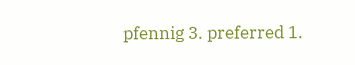pfennig 3. preferred 1.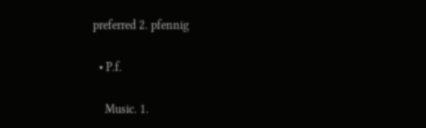preferred 2. pfennig

  • P.f.

    Music. 1.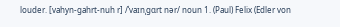louder. [vahyn-gahrt-nuh r] /ˈvaɪnˌgɑrt nər/ noun 1. (Paul) Felix (Edler von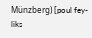Münzberg) [poul fey-liks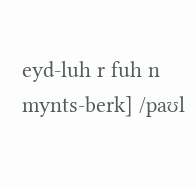eyd-luh r fuh n mynts-berk] /paʊl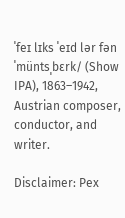ˈfeɪ lɪks ˈeɪd lər fən ˈmüntsˌbɛrk/ (Show IPA), 1863–1942, Austrian composer, conductor, and writer.

Disclaimer: Pex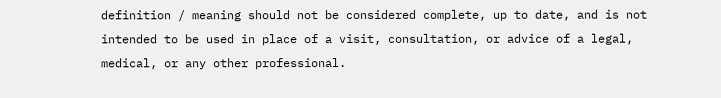definition / meaning should not be considered complete, up to date, and is not intended to be used in place of a visit, consultation, or advice of a legal, medical, or any other professional.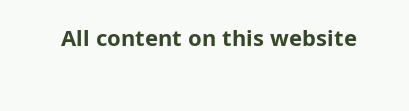All content on this website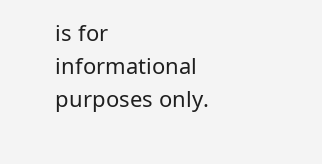is for informational purposes only.